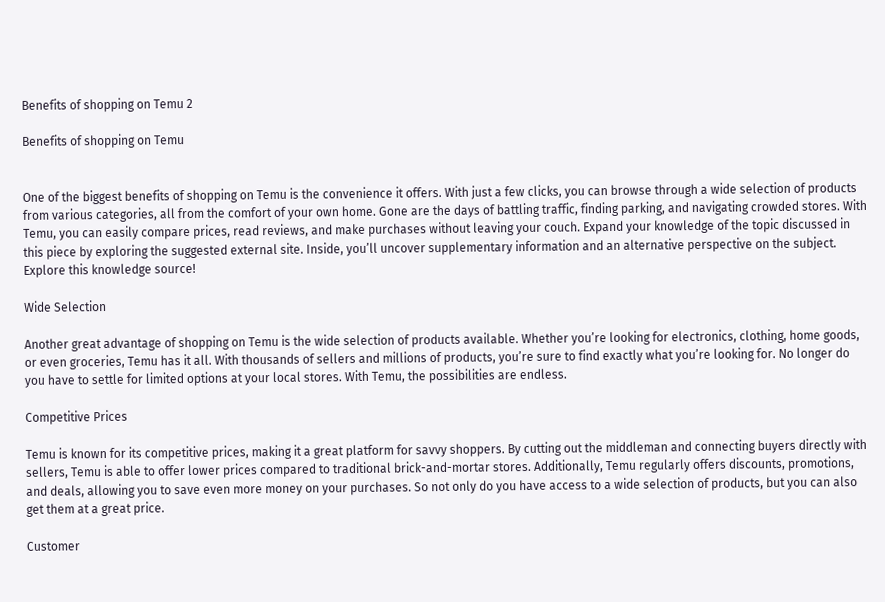Benefits of shopping on Temu 2

Benefits of shopping on Temu


One of the biggest benefits of shopping on Temu is the convenience it offers. With just a few clicks, you can browse through a wide selection of products from various categories, all from the comfort of your own home. Gone are the days of battling traffic, finding parking, and navigating crowded stores. With Temu, you can easily compare prices, read reviews, and make purchases without leaving your couch. Expand your knowledge of the topic discussed in this piece by exploring the suggested external site. Inside, you’ll uncover supplementary information and an alternative perspective on the subject. Explore this knowledge source!

Wide Selection

Another great advantage of shopping on Temu is the wide selection of products available. Whether you’re looking for electronics, clothing, home goods, or even groceries, Temu has it all. With thousands of sellers and millions of products, you’re sure to find exactly what you’re looking for. No longer do you have to settle for limited options at your local stores. With Temu, the possibilities are endless.

Competitive Prices

Temu is known for its competitive prices, making it a great platform for savvy shoppers. By cutting out the middleman and connecting buyers directly with sellers, Temu is able to offer lower prices compared to traditional brick-and-mortar stores. Additionally, Temu regularly offers discounts, promotions, and deals, allowing you to save even more money on your purchases. So not only do you have access to a wide selection of products, but you can also get them at a great price.

Customer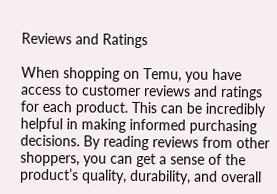Reviews and Ratings

When shopping on Temu, you have access to customer reviews and ratings for each product. This can be incredibly helpful in making informed purchasing decisions. By reading reviews from other shoppers, you can get a sense of the product’s quality, durability, and overall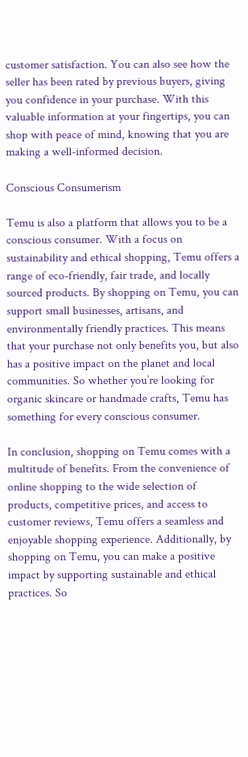customer satisfaction. You can also see how the seller has been rated by previous buyers, giving you confidence in your purchase. With this valuable information at your fingertips, you can shop with peace of mind, knowing that you are making a well-informed decision.

Conscious Consumerism

Temu is also a platform that allows you to be a conscious consumer. With a focus on sustainability and ethical shopping, Temu offers a range of eco-friendly, fair trade, and locally sourced products. By shopping on Temu, you can support small businesses, artisans, and environmentally friendly practices. This means that your purchase not only benefits you, but also has a positive impact on the planet and local communities. So whether you’re looking for organic skincare or handmade crafts, Temu has something for every conscious consumer.

In conclusion, shopping on Temu comes with a multitude of benefits. From the convenience of online shopping to the wide selection of products, competitive prices, and access to customer reviews, Temu offers a seamless and enjoyable shopping experience. Additionally, by shopping on Temu, you can make a positive impact by supporting sustainable and ethical practices. So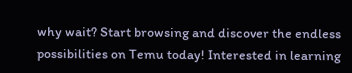why wait? Start browsing and discover the endless possibilities on Temu today! Interested in learning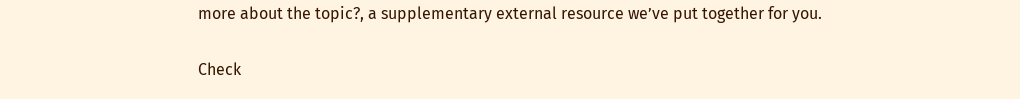more about the topic?, a supplementary external resource we’ve put together for you.

Check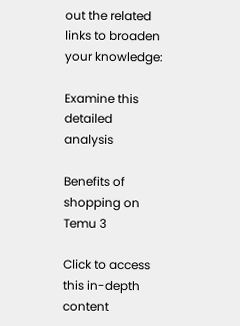out the related links to broaden your knowledge:

Examine this detailed analysis

Benefits of shopping on Temu 3

Click to access this in-depth content